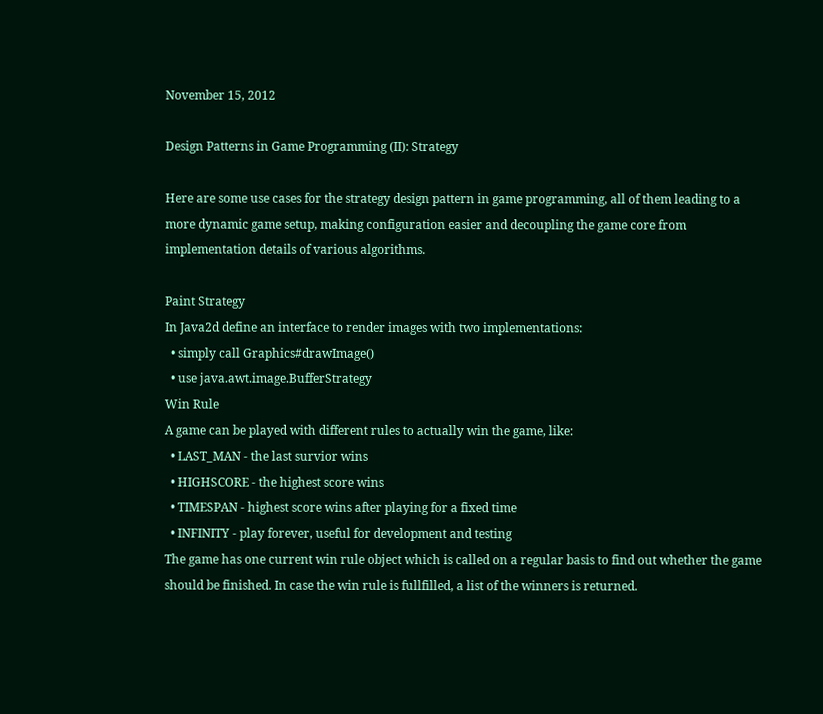November 15, 2012

Design Patterns in Game Programming (II): Strategy

Here are some use cases for the strategy design pattern in game programming, all of them leading to a more dynamic game setup, making configuration easier and decoupling the game core from implementation details of various algorithms.

Paint Strategy
In Java2d define an interface to render images with two implementations:
  • simply call Graphics#drawImage()
  • use java.awt.image.BufferStrategy
Win Rule
A game can be played with different rules to actually win the game, like:
  • LAST_MAN - the last survior wins
  • HIGHSCORE - the highest score wins
  • TIMESPAN - highest score wins after playing for a fixed time
  • INFINITY - play forever, useful for development and testing
The game has one current win rule object which is called on a regular basis to find out whether the game should be finished. In case the win rule is fullfilled, a list of the winners is returned.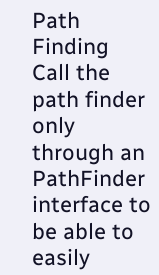Path Finding
Call the path finder only through an PathFinder interface to be able to easily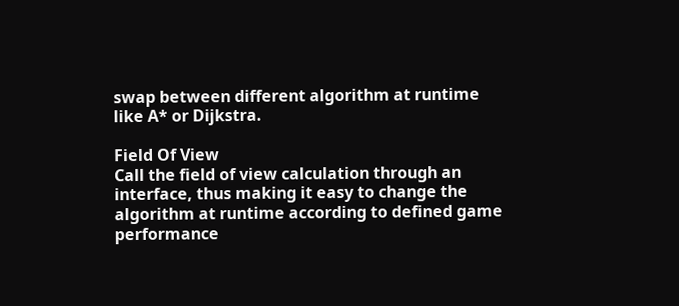swap between different algorithm at runtime like A* or Dijkstra.

Field Of View
Call the field of view calculation through an interface, thus making it easy to change the algorithm at runtime according to defined game performance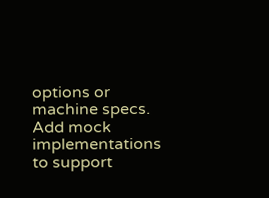options or machine specs. Add mock implementations to support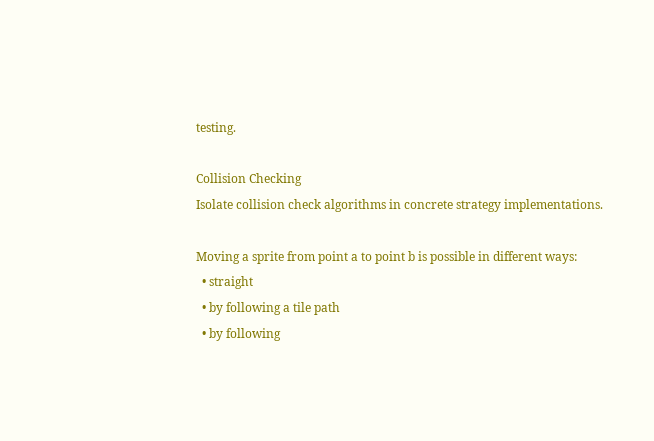testing.

Collision Checking
Isolate collision check algorithms in concrete strategy implementations.

Moving a sprite from point a to point b is possible in different ways:
  • straight
  • by following a tile path
  • by following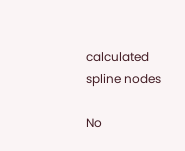calculated spline nodes

No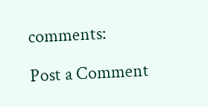comments:

Post a Comment